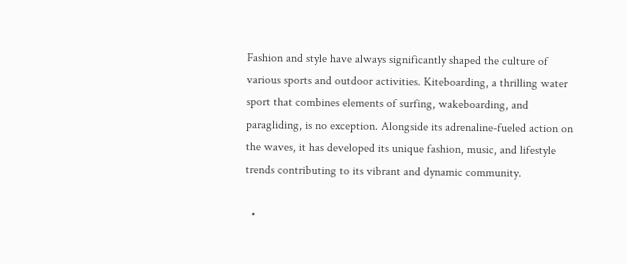Fashion and style have always significantly shaped the culture of various sports and outdoor activities. Kiteboarding, a thrilling water sport that combines elements of surfing, wakeboarding, and paragliding, is no exception. Alongside its adrenaline-fueled action on the waves, it has developed its unique fashion, music, and lifestyle trends contributing to its vibrant and dynamic community.

  •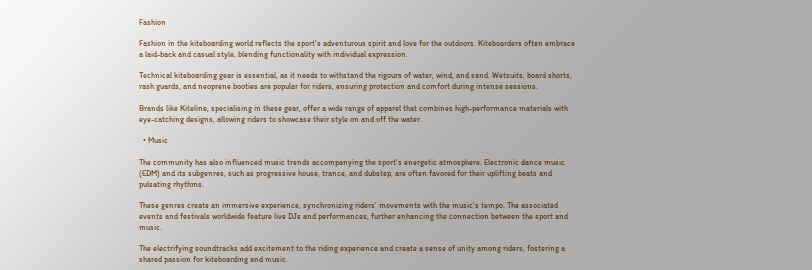Fashion

Fashion in the kiteboarding world reflects the sport's adventurous spirit and love for the outdoors. Kiteboarders often embrace a laid-back and casual style, blending functionality with individual expression.

Technical kiteboarding gear is essential, as it needs to withstand the rigours of water, wind, and sand. Wetsuits, board shorts, rash guards, and neoprene booties are popular for riders, ensuring protection and comfort during intense sessions.

Brands like Kiteline, specialising in these gear, offer a wide range of apparel that combines high-performance materials with eye-catching designs, allowing riders to showcase their style on and off the water.

  • Music

The community has also influenced music trends accompanying the sport's energetic atmosphere. Electronic dance music (EDM) and its subgenres, such as progressive house, trance, and dubstep, are often favored for their uplifting beats and pulsating rhythms.

These genres create an immersive experience, synchronizing riders' movements with the music's tempo. The associated events and festivals worldwide feature live DJs and performances, further enhancing the connection between the sport and music.

The electrifying soundtracks add excitement to the riding experience and create a sense of unity among riders, fostering a shared passion for kiteboarding and music.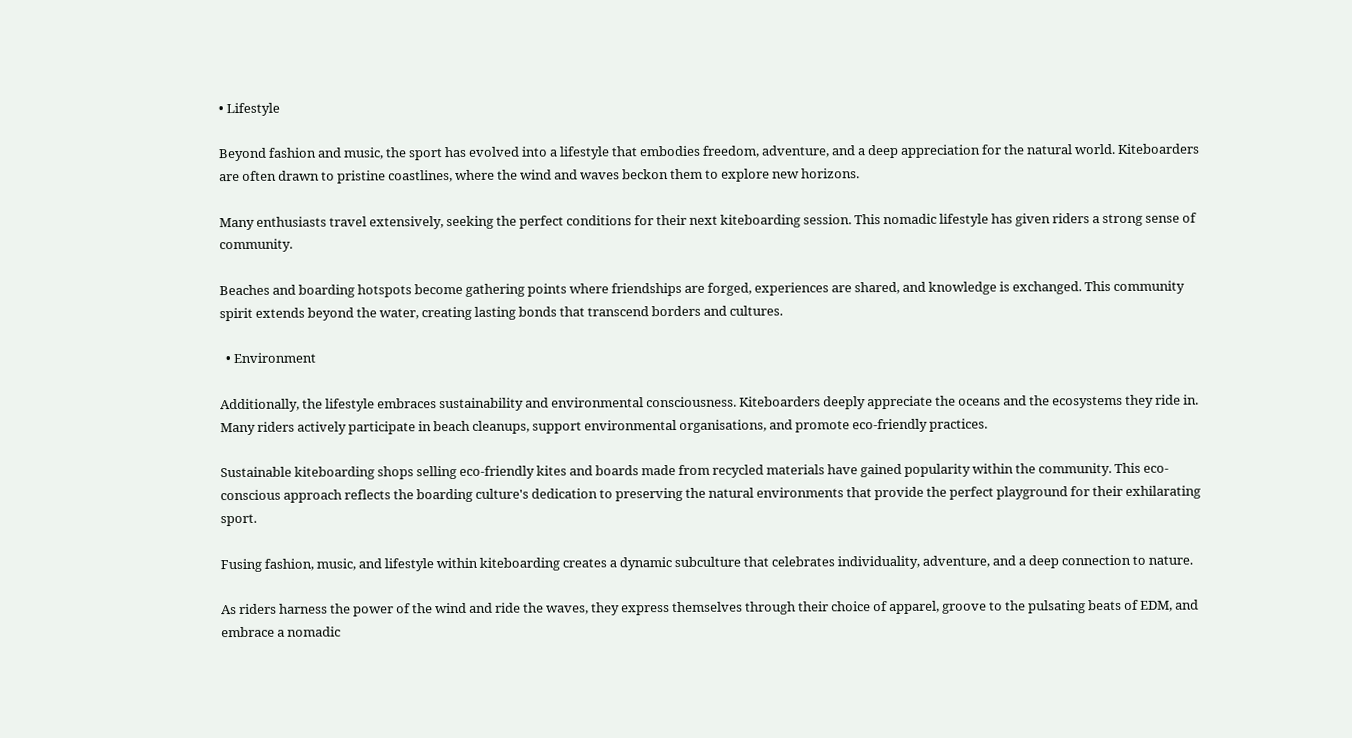• Lifestyle

Beyond fashion and music, the sport has evolved into a lifestyle that embodies freedom, adventure, and a deep appreciation for the natural world. Kiteboarders are often drawn to pristine coastlines, where the wind and waves beckon them to explore new horizons.

Many enthusiasts travel extensively, seeking the perfect conditions for their next kiteboarding session. This nomadic lifestyle has given riders a strong sense of community.

Beaches and boarding hotspots become gathering points where friendships are forged, experiences are shared, and knowledge is exchanged. This community spirit extends beyond the water, creating lasting bonds that transcend borders and cultures.

  • Environment

Additionally, the lifestyle embraces sustainability and environmental consciousness. Kiteboarders deeply appreciate the oceans and the ecosystems they ride in. Many riders actively participate in beach cleanups, support environmental organisations, and promote eco-friendly practices.

Sustainable kiteboarding shops selling eco-friendly kites and boards made from recycled materials have gained popularity within the community. This eco-conscious approach reflects the boarding culture's dedication to preserving the natural environments that provide the perfect playground for their exhilarating sport.

Fusing fashion, music, and lifestyle within kiteboarding creates a dynamic subculture that celebrates individuality, adventure, and a deep connection to nature.

As riders harness the power of the wind and ride the waves, they express themselves through their choice of apparel, groove to the pulsating beats of EDM, and embrace a nomadic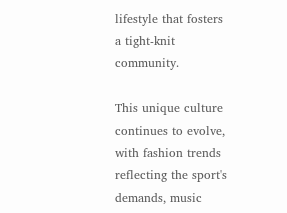lifestyle that fosters a tight-knit community.

This unique culture continues to evolve, with fashion trends reflecting the sport's demands, music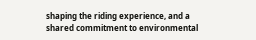shaping the riding experience, and a shared commitment to environmental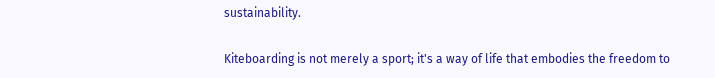sustainability.

Kiteboarding is not merely a sport; it's a way of life that embodies the freedom to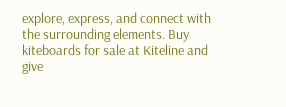explore, express, and connect with the surrounding elements. Buy kiteboards for sale at Kiteline and give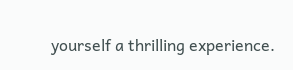yourself a thrilling experience.